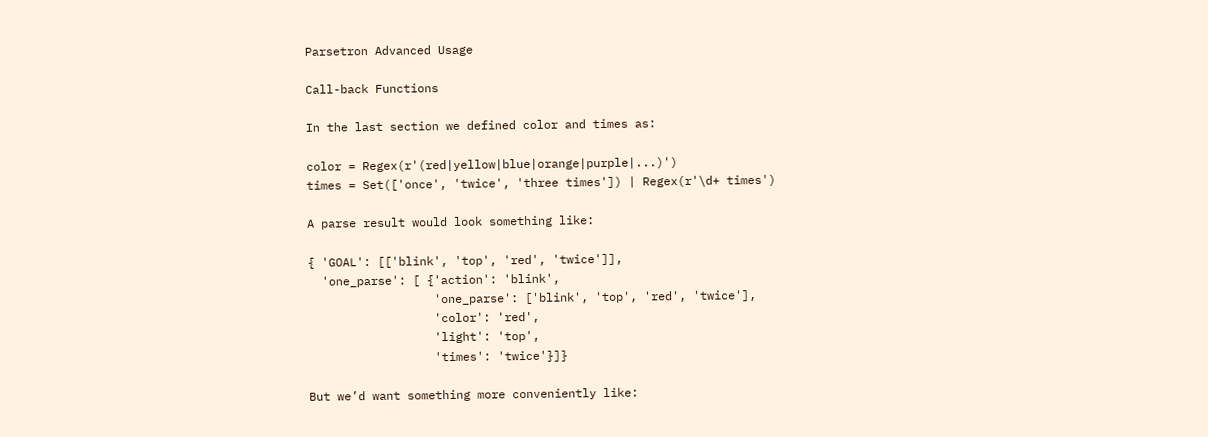Parsetron Advanced Usage

Call-back Functions

In the last section we defined color and times as:

color = Regex(r'(red|yellow|blue|orange|purple|...)')
times = Set(['once', 'twice', 'three times']) | Regex(r'\d+ times')

A parse result would look something like:

{ 'GOAL': [['blink', 'top', 'red', 'twice']],
  'one_parse': [ {'action': 'blink',
                  'one_parse': ['blink', 'top', 'red', 'twice'],
                  'color': 'red',
                  'light': 'top',
                  'times': 'twice'}]}

But we’d want something more conveniently like: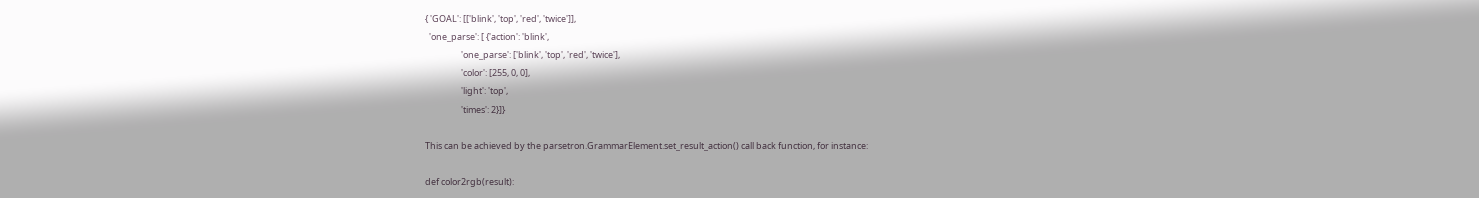{ 'GOAL': [['blink', 'top', 'red', 'twice']],
  'one_parse': [ {'action': 'blink',
                  'one_parse': ['blink', 'top', 'red', 'twice'],
                  'color': [255, 0, 0],
                  'light': 'top',
                  'times': 2}]}

This can be achieved by the parsetron.GrammarElement.set_result_action() call back function, for instance:

def color2rgb(result):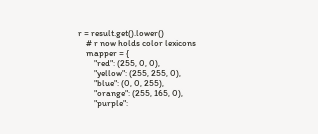r = result.get().lower()
    # r now holds color lexicons
    mapper = {
        "red": (255, 0, 0),
        "yellow": (255, 255, 0),
        "blue": (0, 0, 255),
        "orange": (255, 165, 0),
        "purple":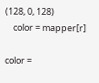(128, 0, 128)
    color = mapper[r]

color =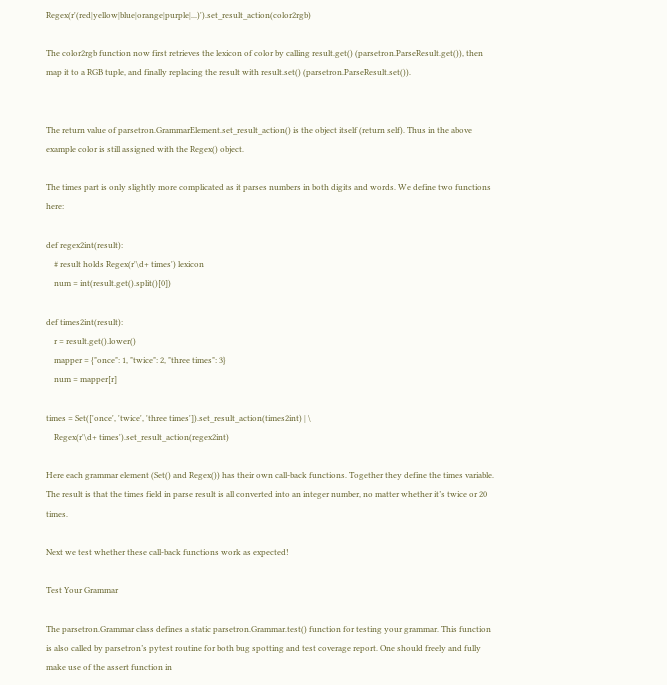Regex(r'(red|yellow|blue|orange|purple|...)').set_result_action(color2rgb)

The color2rgb function now first retrieves the lexicon of color by calling result.get() (parsetron.ParseResult.get()), then map it to a RGB tuple, and finally replacing the result with result.set() (parsetron.ParseResult.set()).


The return value of parsetron.GrammarElement.set_result_action() is the object itself (return self). Thus in the above example color is still assigned with the Regex() object.

The times part is only slightly more complicated as it parses numbers in both digits and words. We define two functions here:

def regex2int(result):
    # result holds Regex(r'\d+ times') lexicon
    num = int(result.get().split()[0])

def times2int(result):
    r = result.get().lower()
    mapper = {"once": 1, "twice": 2, "three times": 3}
    num = mapper[r]

times = Set(['once', 'twice', 'three times']).set_result_action(times2int) | \
    Regex(r'\d+ times').set_result_action(regex2int)

Here each grammar element (Set() and Regex()) has their own call-back functions. Together they define the times variable. The result is that the times field in parse result is all converted into an integer number, no matter whether it’s twice or 20 times.

Next we test whether these call-back functions work as expected!

Test Your Grammar

The parsetron.Grammar class defines a static parsetron.Grammar.test() function for testing your grammar. This function is also called by parsetron’s pytest routine for both bug spotting and test coverage report. One should freely and fully make use of the assert function in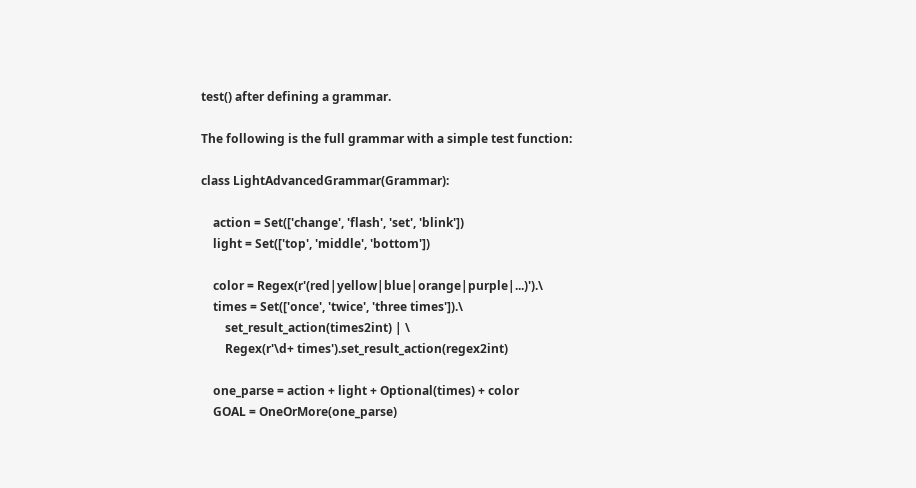test() after defining a grammar.

The following is the full grammar with a simple test function:

class LightAdvancedGrammar(Grammar):

    action = Set(['change', 'flash', 'set', 'blink'])
    light = Set(['top', 'middle', 'bottom'])

    color = Regex(r'(red|yellow|blue|orange|purple|...)').\
    times = Set(['once', 'twice', 'three times']).\
        set_result_action(times2int) | \
        Regex(r'\d+ times').set_result_action(regex2int)

    one_parse = action + light + Optional(times) + color
    GOAL = OneOrMore(one_parse)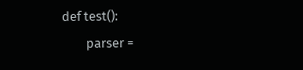def test():
        parser =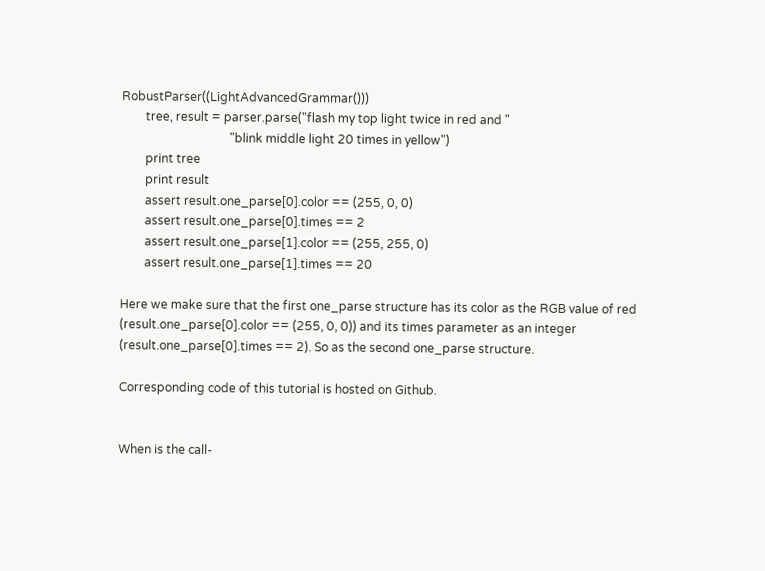RobustParser((LightAdvancedGrammar()))
        tree, result = parser.parse("flash my top light twice in red and "
                                    "blink middle light 20 times in yellow")
        print tree
        print result
        assert result.one_parse[0].color == (255, 0, 0)
        assert result.one_parse[0].times == 2
        assert result.one_parse[1].color == (255, 255, 0)
        assert result.one_parse[1].times == 20

Here we make sure that the first one_parse structure has its color as the RGB value of red (result.one_parse[0].color == (255, 0, 0)) and its times parameter as an integer (result.one_parse[0].times == 2). So as the second one_parse structure.

Corresponding code of this tutorial is hosted on Github.


When is the call-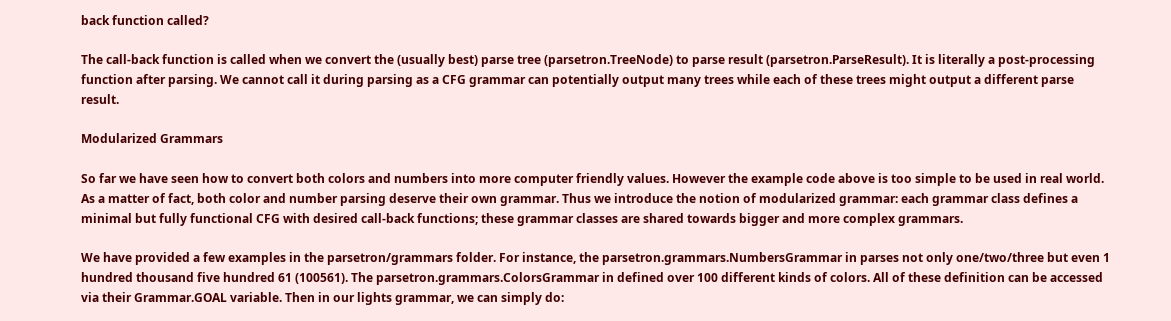back function called?

The call-back function is called when we convert the (usually best) parse tree (parsetron.TreeNode) to parse result (parsetron.ParseResult). It is literally a post-processing function after parsing. We cannot call it during parsing as a CFG grammar can potentially output many trees while each of these trees might output a different parse result.

Modularized Grammars

So far we have seen how to convert both colors and numbers into more computer friendly values. However the example code above is too simple to be used in real world. As a matter of fact, both color and number parsing deserve their own grammar. Thus we introduce the notion of modularized grammar: each grammar class defines a minimal but fully functional CFG with desired call-back functions; these grammar classes are shared towards bigger and more complex grammars.

We have provided a few examples in the parsetron/grammars folder. For instance, the parsetron.grammars.NumbersGrammar in parses not only one/two/three but even 1 hundred thousand five hundred 61 (100561). The parsetron.grammars.ColorsGrammar in defined over 100 different kinds of colors. All of these definition can be accessed via their Grammar.GOAL variable. Then in our lights grammar, we can simply do: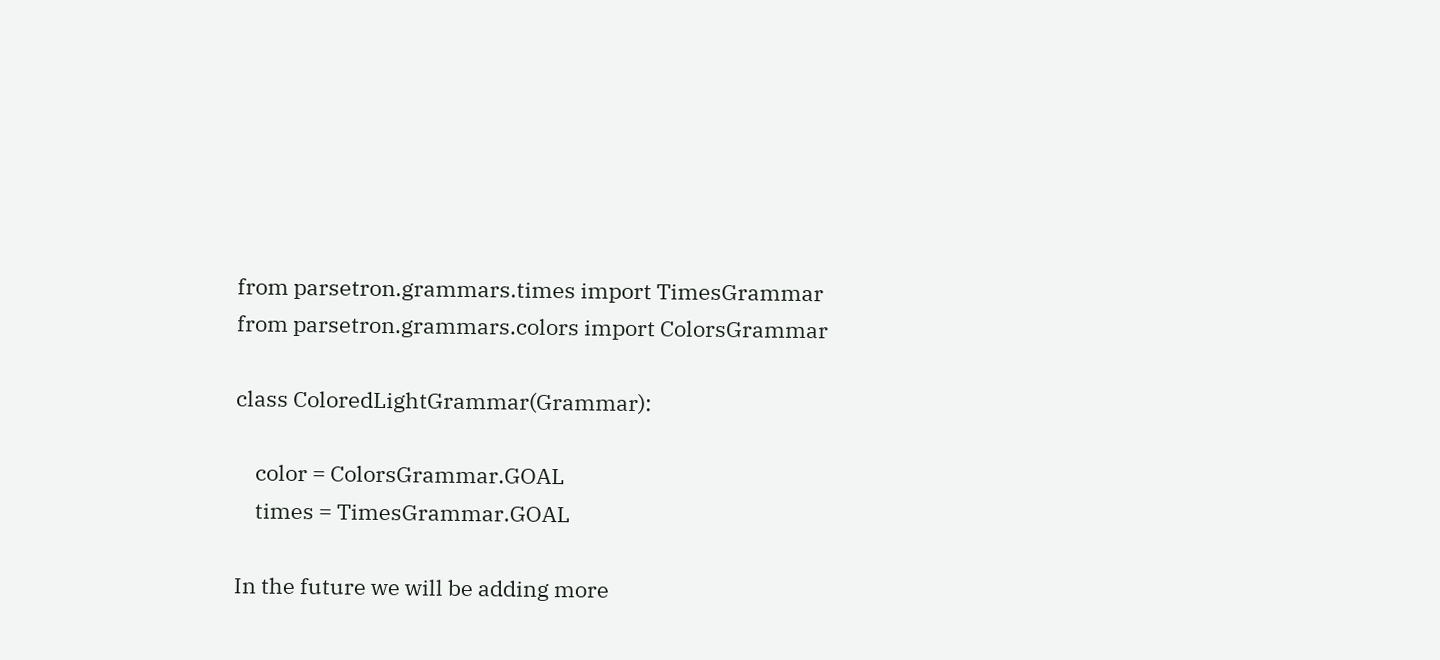from parsetron.grammars.times import TimesGrammar
from parsetron.grammars.colors import ColorsGrammar

class ColoredLightGrammar(Grammar):

    color = ColorsGrammar.GOAL
    times = TimesGrammar.GOAL

In the future we will be adding more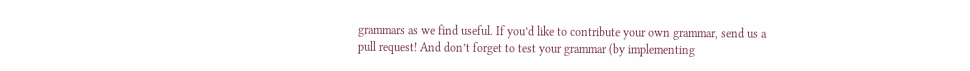grammars as we find useful. If you’d like to contribute your own grammar, send us a pull request! And don’t forget to test your grammar (by implementing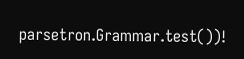parsetron.Grammar.test())!